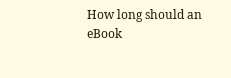How long should an eBook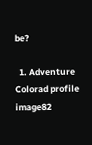be?

  1. Adventure Colorad profile image82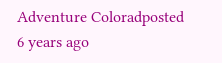Adventure Coloradposted 6 years ago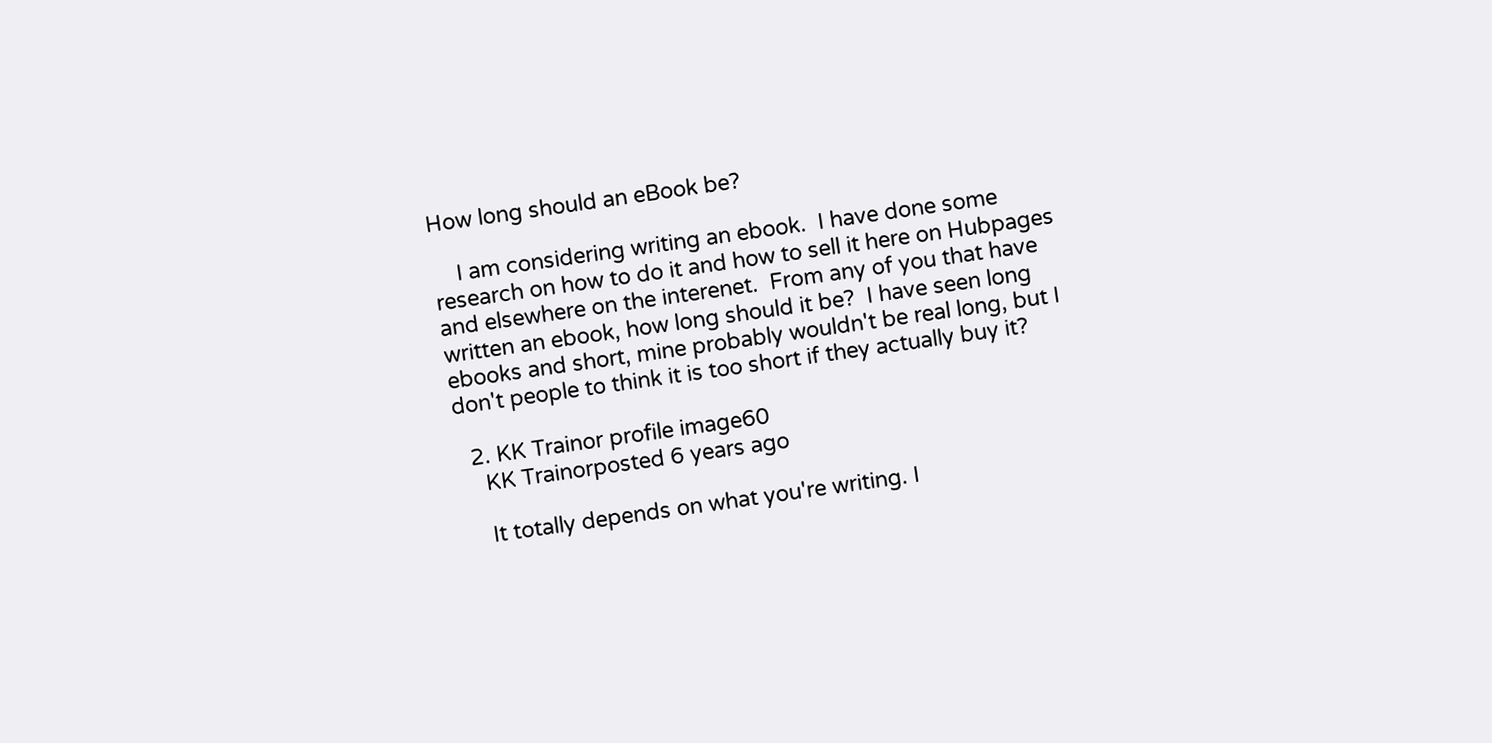How long should an eBook be?

    I am considering writing an ebook.  I have done some research on how to do it and how to sell it here on Hubpages and elsewhere on the interenet.  From any of you that have written an ebook, how long should it be?  I have seen long ebooks and short, mine probably wouldn't be real long, but I don't people to think it is too short if they actually buy it?

  2. KK Trainor profile image60
    KK Trainorposted 6 years ago

    It totally depends on what you're writing. I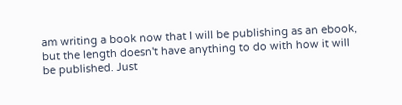am writing a book now that I will be publishing as an ebook, but the length doesn't have anything to do with how it will be published. Just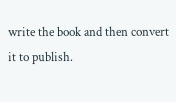write the book and then convert it to publish.